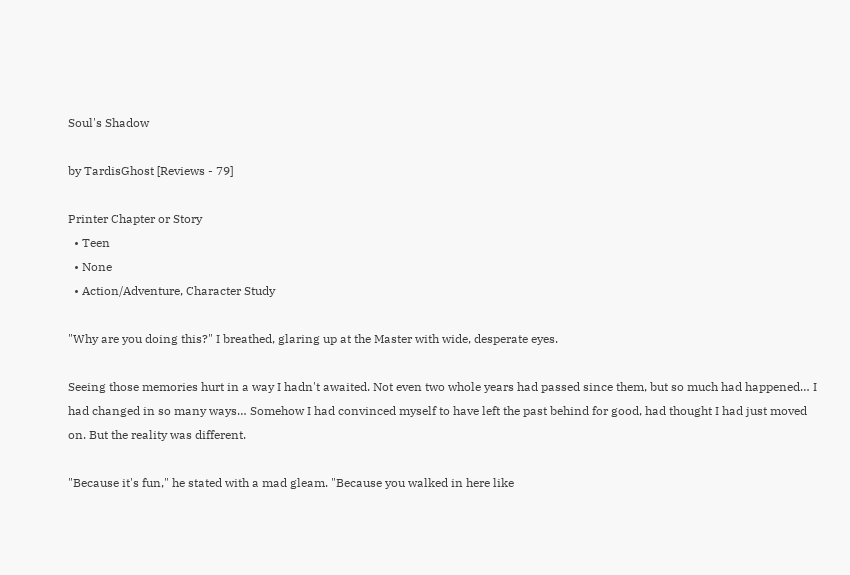Soul's Shadow

by TardisGhost [Reviews - 79]

Printer Chapter or Story
  • Teen
  • None
  • Action/Adventure, Character Study

"Why are you doing this?" I breathed, glaring up at the Master with wide, desperate eyes.

Seeing those memories hurt in a way I hadn't awaited. Not even two whole years had passed since them, but so much had happened… I had changed in so many ways… Somehow I had convinced myself to have left the past behind for good, had thought I had just moved on. But the reality was different.

"Because it's fun," he stated with a mad gleam. "Because you walked in here like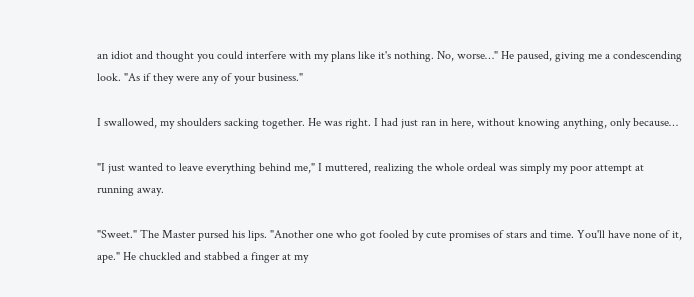an idiot and thought you could interfere with my plans like it's nothing. No, worse…" He paused, giving me a condescending look. "As if they were any of your business."

I swallowed, my shoulders sacking together. He was right. I had just ran in here, without knowing anything, only because…

"I just wanted to leave everything behind me," I muttered, realizing the whole ordeal was simply my poor attempt at running away.

"Sweet." The Master pursed his lips. "Another one who got fooled by cute promises of stars and time. You'll have none of it, ape." He chuckled and stabbed a finger at my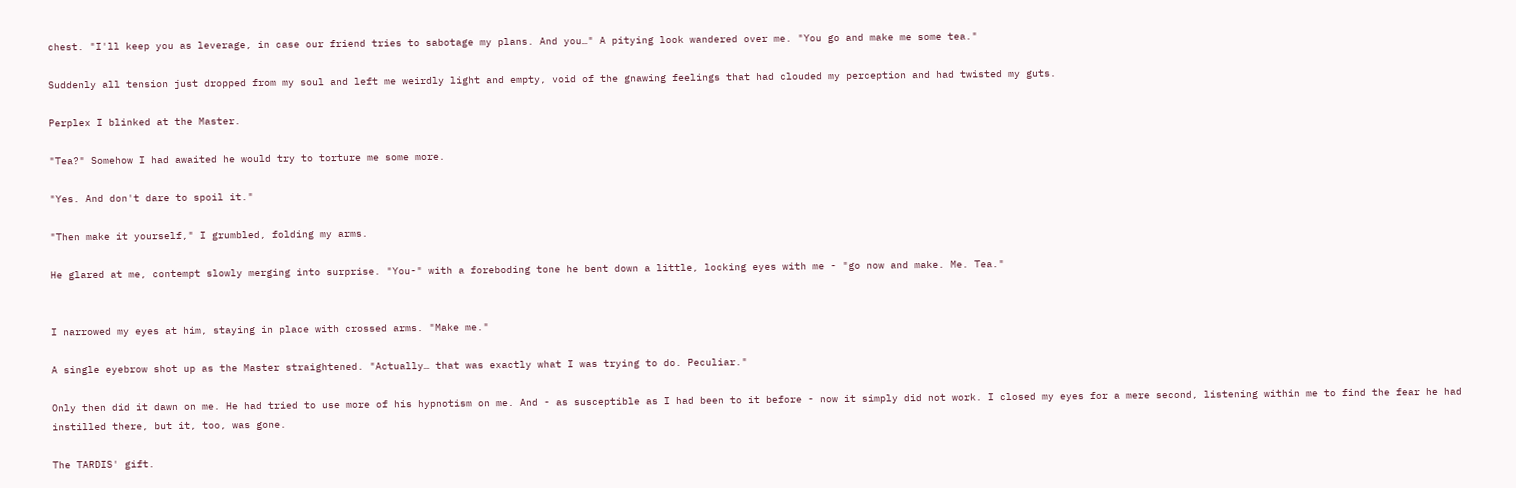chest. "I'll keep you as leverage, in case our friend tries to sabotage my plans. And you…" A pitying look wandered over me. "You go and make me some tea."

Suddenly all tension just dropped from my soul and left me weirdly light and empty, void of the gnawing feelings that had clouded my perception and had twisted my guts.

Perplex I blinked at the Master.

"Tea?" Somehow I had awaited he would try to torture me some more.

"Yes. And don't dare to spoil it."

"Then make it yourself," I grumbled, folding my arms.

He glared at me, contempt slowly merging into surprise. "You-" with a foreboding tone he bent down a little, locking eyes with me - "go now and make. Me. Tea."


I narrowed my eyes at him, staying in place with crossed arms. "Make me."

A single eyebrow shot up as the Master straightened. "Actually… that was exactly what I was trying to do. Peculiar."

Only then did it dawn on me. He had tried to use more of his hypnotism on me. And - as susceptible as I had been to it before - now it simply did not work. I closed my eyes for a mere second, listening within me to find the fear he had instilled there, but it, too, was gone.

The TARDIS' gift.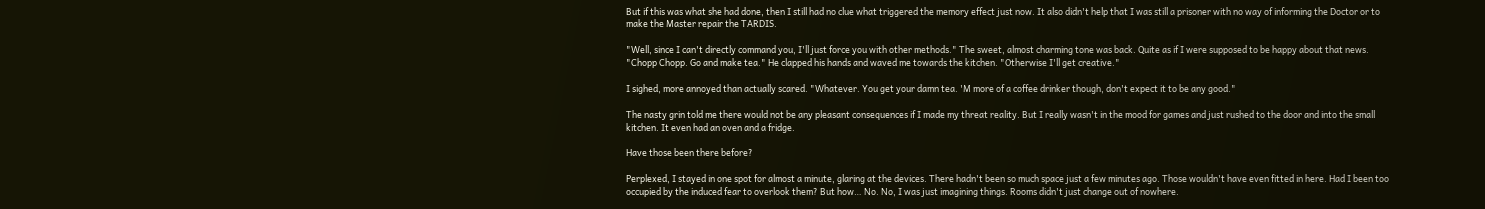But if this was what she had done, then I still had no clue what triggered the memory effect just now. It also didn't help that I was still a prisoner with no way of informing the Doctor or to make the Master repair the TARDIS.

"Well, since I can't directly command you, I'll just force you with other methods." The sweet, almost charming tone was back. Quite as if I were supposed to be happy about that news. "Chopp Chopp. Go and make tea." He clapped his hands and waved me towards the kitchen. "Otherwise I'll get creative."

I sighed, more annoyed than actually scared. "Whatever. You get your damn tea. 'M more of a coffee drinker though, don't expect it to be any good."

The nasty grin told me there would not be any pleasant consequences if I made my threat reality. But I really wasn't in the mood for games and just rushed to the door and into the small kitchen. It even had an oven and a fridge.

Have those been there before?

Perplexed, I stayed in one spot for almost a minute, glaring at the devices. There hadn't been so much space just a few minutes ago. Those wouldn't have even fitted in here. Had I been too occupied by the induced fear to overlook them? But how… No. No, I was just imagining things. Rooms didn't just change out of nowhere.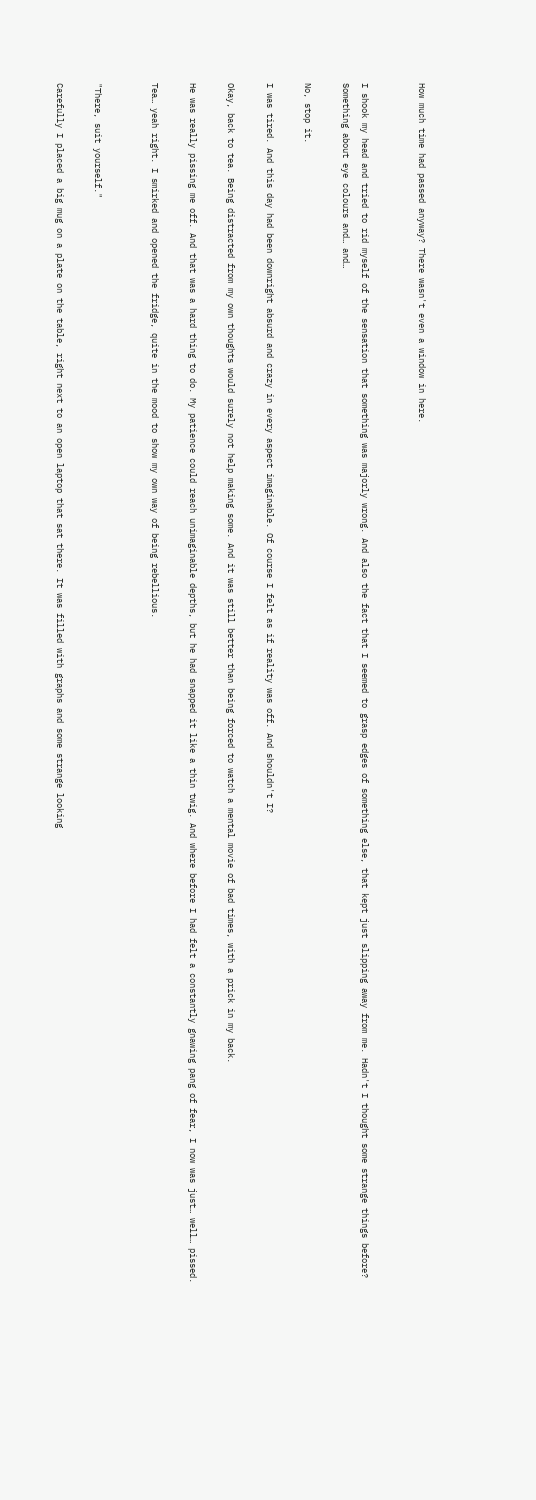How much time had passed anyway? There wasn't even a window in here.


I shook my head and tried to rid myself of the sensation that something was majorly wrong. And also the fact that I seemed to grasp edges of something else, that kept just slipping away from me. Hadn't I thought some strange things before? Something about eye colours and… and…

No, stop it.

I was tired. And this day had been downright absurd and crazy in every aspect imaginable. Of course I felt as if reality was off. And shouldn't I?

Okay, back to tea. Being distracted from my own thoughts would surely not help making some. And it was still better than being forced to watch a mental movie of bad times, with a prick in my back.

He was really pissing me off. And that was a hard thing to do. My patience could reach unimaginable depths, but he had snapped it like a thin twig. And where before I had felt a constantly gnawing pang of fear, I now was just… well… pissed.

Tea… yeah right. I smirked and opened the fridge, quite in the mood to show my own way of being rebellious.


"There, suit yourself."

Carefully I placed a big mug on a plate on the table, right next to an open laptop that sat there. It was filled with graphs and some strange looking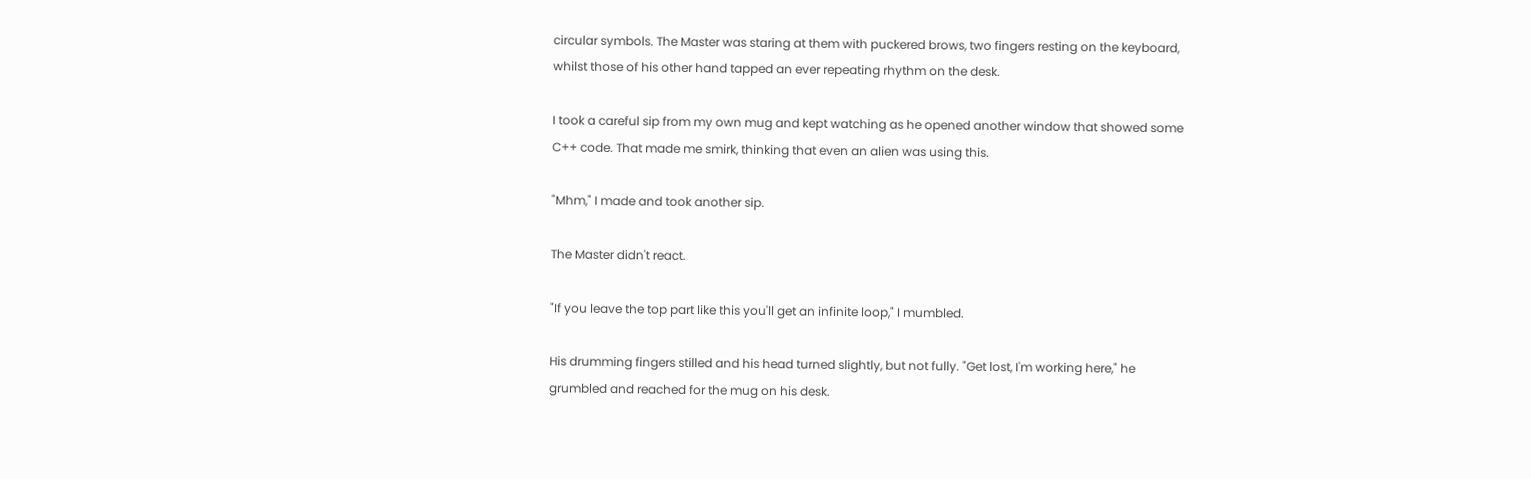circular symbols. The Master was staring at them with puckered brows, two fingers resting on the keyboard, whilst those of his other hand tapped an ever repeating rhythm on the desk.

I took a careful sip from my own mug and kept watching as he opened another window that showed some C++ code. That made me smirk, thinking that even an alien was using this.

"Mhm," I made and took another sip.

The Master didn't react.

"If you leave the top part like this you'll get an infinite loop," I mumbled.

His drumming fingers stilled and his head turned slightly, but not fully. "Get lost, I'm working here," he grumbled and reached for the mug on his desk.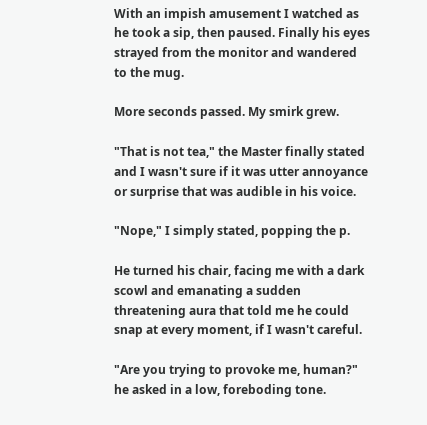With an impish amusement I watched as he took a sip, then paused. Finally his eyes strayed from the monitor and wandered to the mug.

More seconds passed. My smirk grew.

"That is not tea," the Master finally stated and I wasn't sure if it was utter annoyance or surprise that was audible in his voice.

"Nope," I simply stated, popping the p.

He turned his chair, facing me with a dark scowl and emanating a sudden threatening aura that told me he could snap at every moment, if I wasn't careful.

"Are you trying to provoke me, human?" he asked in a low, foreboding tone.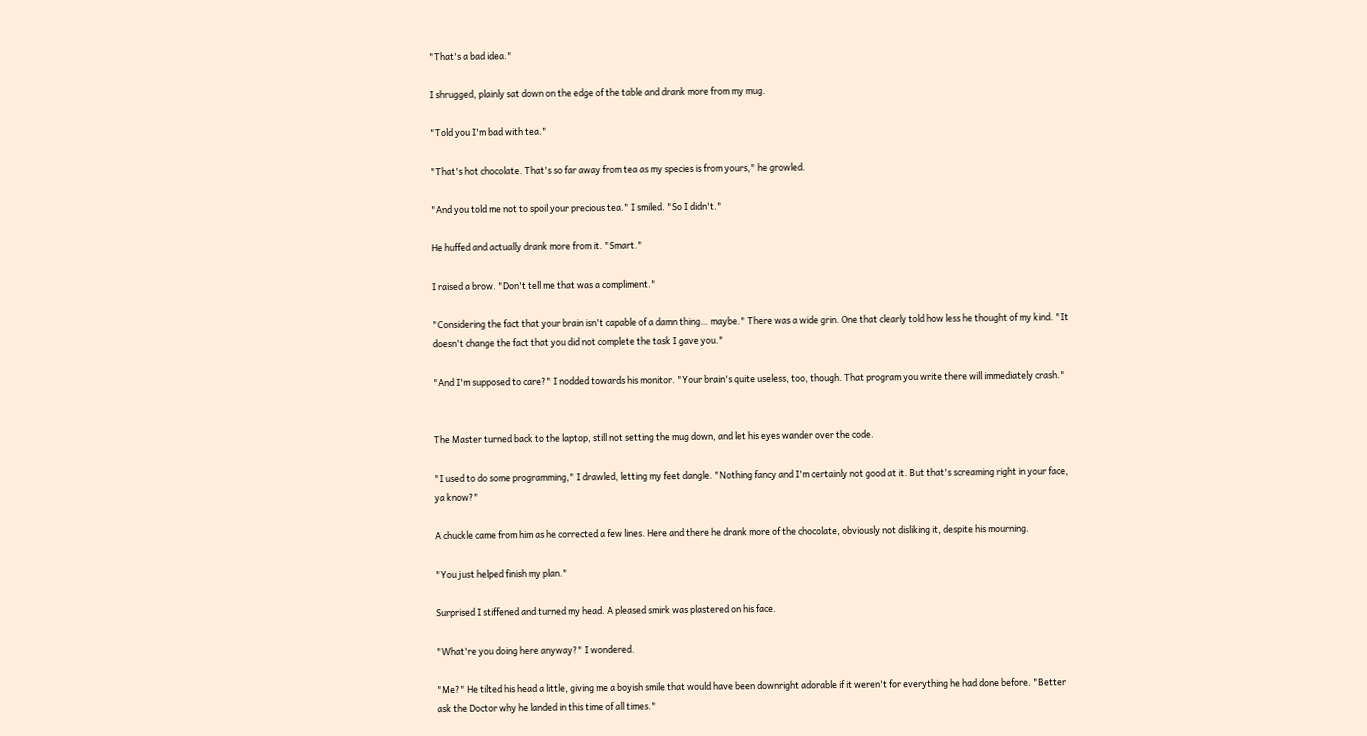"That's a bad idea."

I shrugged, plainly sat down on the edge of the table and drank more from my mug.

"Told you I'm bad with tea."

"That's hot chocolate. That's so far away from tea as my species is from yours," he growled.

"And you told me not to spoil your precious tea." I smiled. "So I didn't."

He huffed and actually drank more from it. "Smart."

I raised a brow. "Don't tell me that was a compliment."

"Considering the fact that your brain isn't capable of a damn thing… maybe." There was a wide grin. One that clearly told how less he thought of my kind. "It doesn't change the fact that you did not complete the task I gave you."

"And I'm supposed to care?" I nodded towards his monitor. "Your brain's quite useless, too, though. That program you write there will immediately crash."


The Master turned back to the laptop, still not setting the mug down, and let his eyes wander over the code.

"I used to do some programming," I drawled, letting my feet dangle. "Nothing fancy and I'm certainly not good at it. But that's screaming right in your face, ya know?"

A chuckle came from him as he corrected a few lines. Here and there he drank more of the chocolate, obviously not disliking it, despite his mourning.

"You just helped finish my plan."

Surprised I stiffened and turned my head. A pleased smirk was plastered on his face.

"What're you doing here anyway?" I wondered.

"Me?" He tilted his head a little, giving me a boyish smile that would have been downright adorable if it weren't for everything he had done before. "Better ask the Doctor why he landed in this time of all times."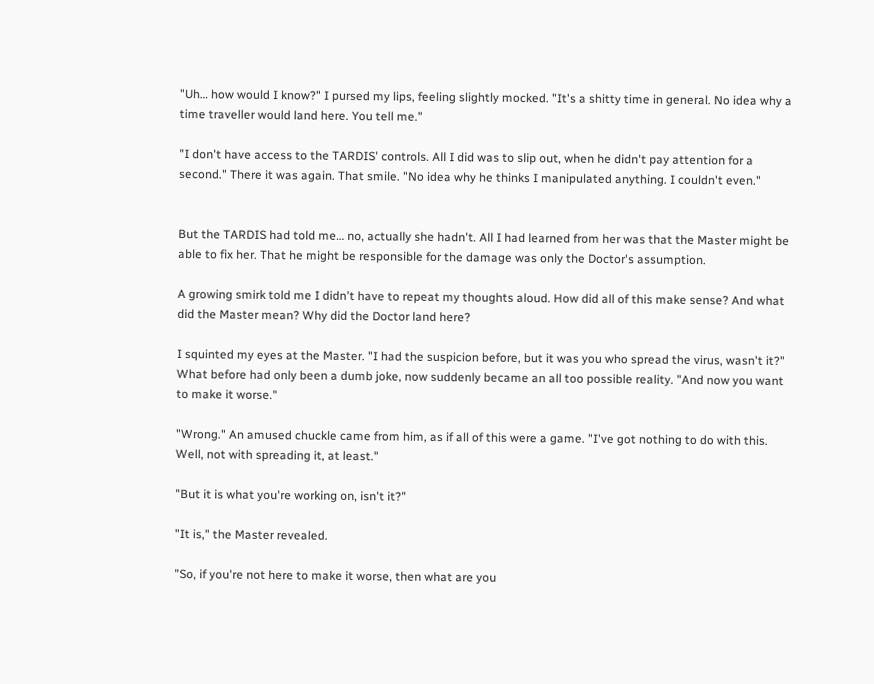"Uh… how would I know?" I pursed my lips, feeling slightly mocked. "It's a shitty time in general. No idea why a time traveller would land here. You tell me."

"I don't have access to the TARDIS' controls. All I did was to slip out, when he didn't pay attention for a second." There it was again. That smile. "No idea why he thinks I manipulated anything. I couldn't even."


But the TARDIS had told me… no, actually she hadn't. All I had learned from her was that the Master might be able to fix her. That he might be responsible for the damage was only the Doctor's assumption.

A growing smirk told me I didn't have to repeat my thoughts aloud. How did all of this make sense? And what did the Master mean? Why did the Doctor land here?

I squinted my eyes at the Master. "I had the suspicion before, but it was you who spread the virus, wasn't it?" What before had only been a dumb joke, now suddenly became an all too possible reality. "And now you want to make it worse."

"Wrong." An amused chuckle came from him, as if all of this were a game. "I've got nothing to do with this. Well, not with spreading it, at least."

"But it is what you're working on, isn't it?"

"It is," the Master revealed.

"So, if you're not here to make it worse, then what are you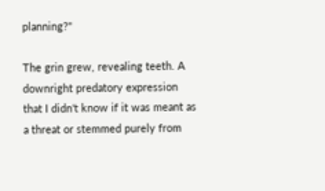planning?"

The grin grew, revealing teeth. A downright predatory expression that I didn't know if it was meant as a threat or stemmed purely from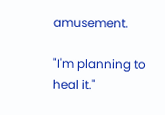amusement.

"I'm planning to heal it."